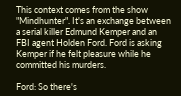This context comes from the show "Mindhunter". It's an exchange between a serial killer Edmund Kemper and an FBI agent Holden Ford. Ford is asking Kemper if he felt pleasure while he committed his murders.

Ford: So there's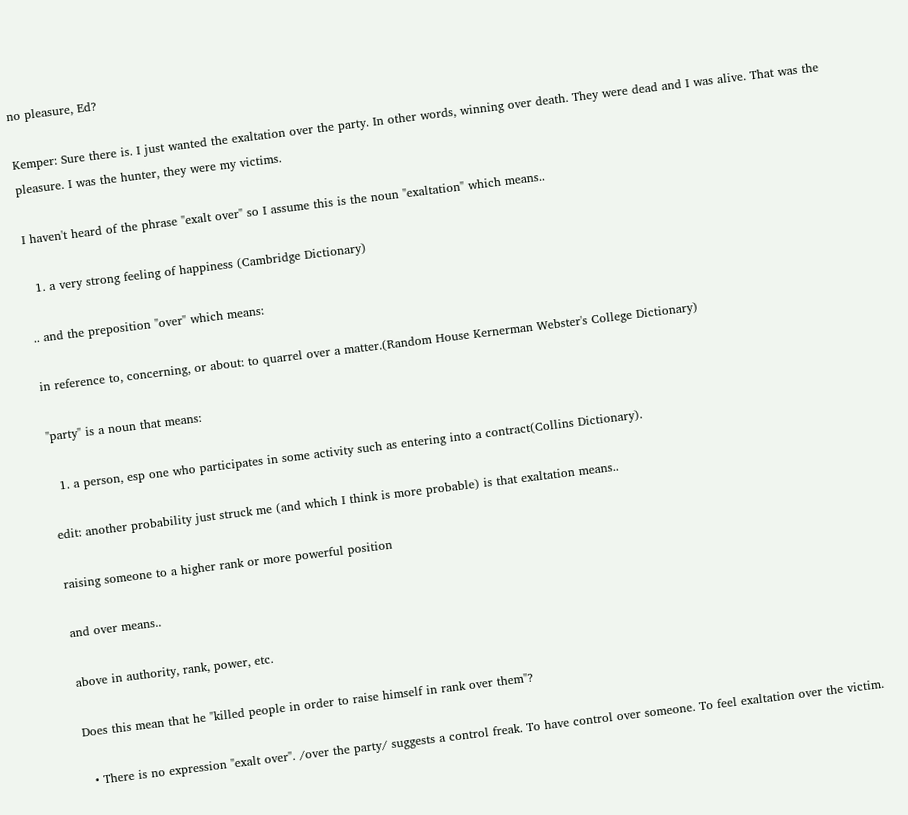no pleasure, Ed?

Kemper: Sure there is. I just wanted the exaltation over the party. In other words, winning over death. They were dead and I was alive. That was the pleasure. I was the hunter, they were my victims.

I haven't heard of the phrase "exalt over" so I assume this is the noun "exaltation" which means..

  1. a very strong feeling of happiness (Cambridge Dictionary)

.. and the preposition "over" which means:

in reference to, concerning, or about: to quarrel over a matter.(Random House Kernerman Webster's College Dictionary)

"party" is a noun that means:

  1. a person, esp one who participates in some activity such as entering into a contract(Collins Dictionary).

edit: another probability just struck me (and which I think is more probable) is that exaltation means..

raising someone to a higher rank or more powerful position

and over means..

above in authority, rank, power, etc.

Does this mean that he "killed people in order to raise himself in rank over them"?

  • There is no expression "exalt over". /over the party/ suggests a control freak. To have control over someone. To feel exaltation over the victim.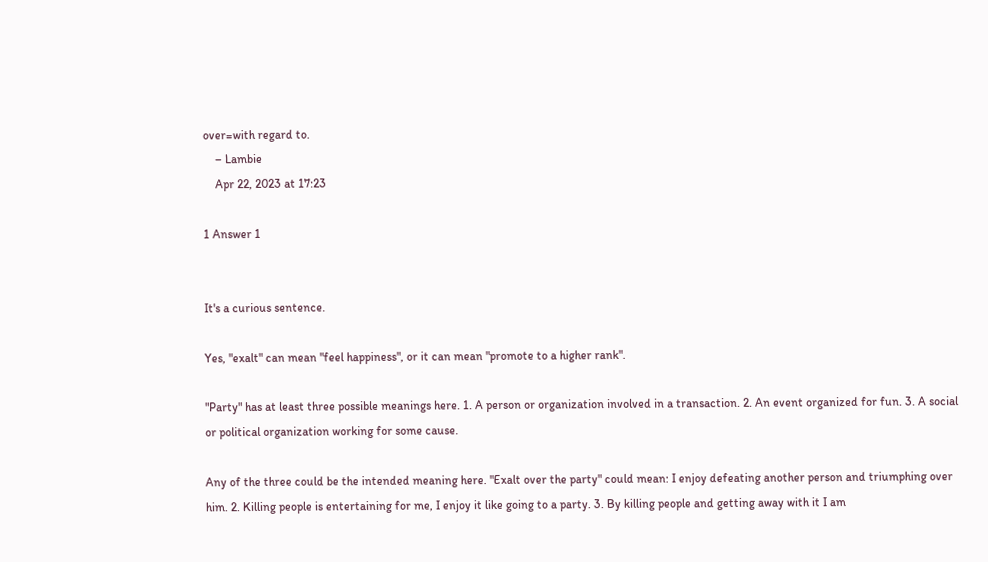over=with regard to.
    – Lambie
    Apr 22, 2023 at 17:23

1 Answer 1


It's a curious sentence.

Yes, "exalt" can mean "feel happiness", or it can mean "promote to a higher rank".

"Party" has at least three possible meanings here. 1. A person or organization involved in a transaction. 2. An event organized for fun. 3. A social or political organization working for some cause.

Any of the three could be the intended meaning here. "Exalt over the party" could mean: I enjoy defeating another person and triumphing over him. 2. Killing people is entertaining for me, I enjoy it like going to a party. 3. By killing people and getting away with it I am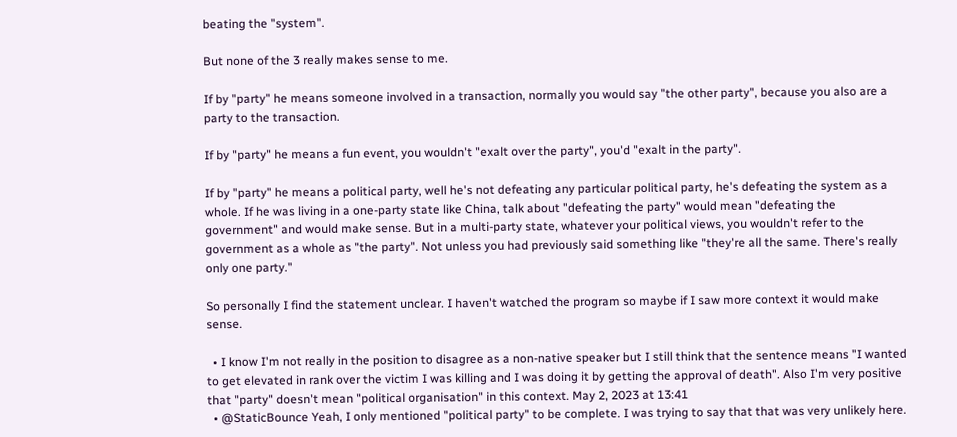beating the "system".

But none of the 3 really makes sense to me.

If by "party" he means someone involved in a transaction, normally you would say "the other party", because you also are a party to the transaction.

If by "party" he means a fun event, you wouldn't "exalt over the party", you'd "exalt in the party".

If by "party" he means a political party, well he's not defeating any particular political party, he's defeating the system as a whole. If he was living in a one-party state like China, talk about "defeating the party" would mean "defeating the government" and would make sense. But in a multi-party state, whatever your political views, you wouldn't refer to the government as a whole as "the party". Not unless you had previously said something like "they're all the same. There's really only one party."

So personally I find the statement unclear. I haven't watched the program so maybe if I saw more context it would make sense.

  • I know I'm not really in the position to disagree as a non-native speaker but I still think that the sentence means "I wanted to get elevated in rank over the victim I was killing and I was doing it by getting the approval of death". Also I'm very positive that "party" doesn't mean "political organisation" in this context. May 2, 2023 at 13:41
  • @StaticBounce Yeah, I only mentioned "political party" to be complete. I was trying to say that that was very unlikely here.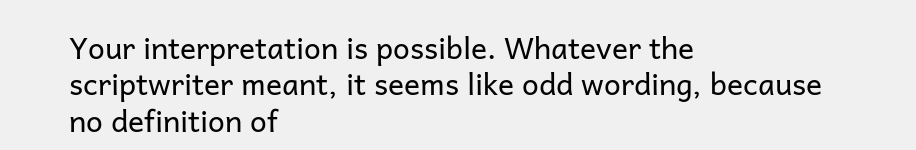Your interpretation is possible. Whatever the scriptwriter meant, it seems like odd wording, because no definition of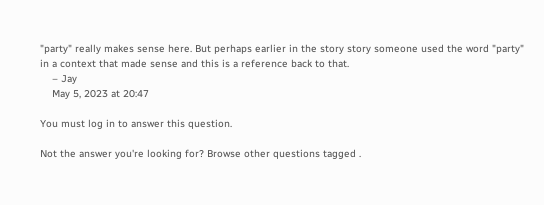"party" really makes sense here. But perhaps earlier in the story story someone used the word "party" in a context that made sense and this is a reference back to that.
    – Jay
    May 5, 2023 at 20:47

You must log in to answer this question.

Not the answer you're looking for? Browse other questions tagged .